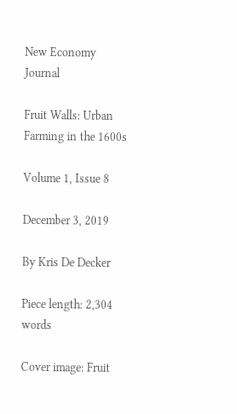New Economy Journal

Fruit Walls: Urban Farming in the 1600s

Volume 1, Issue 8

December 3, 2019

By Kris De Decker

Piece length: 2,304 words

Cover image: Fruit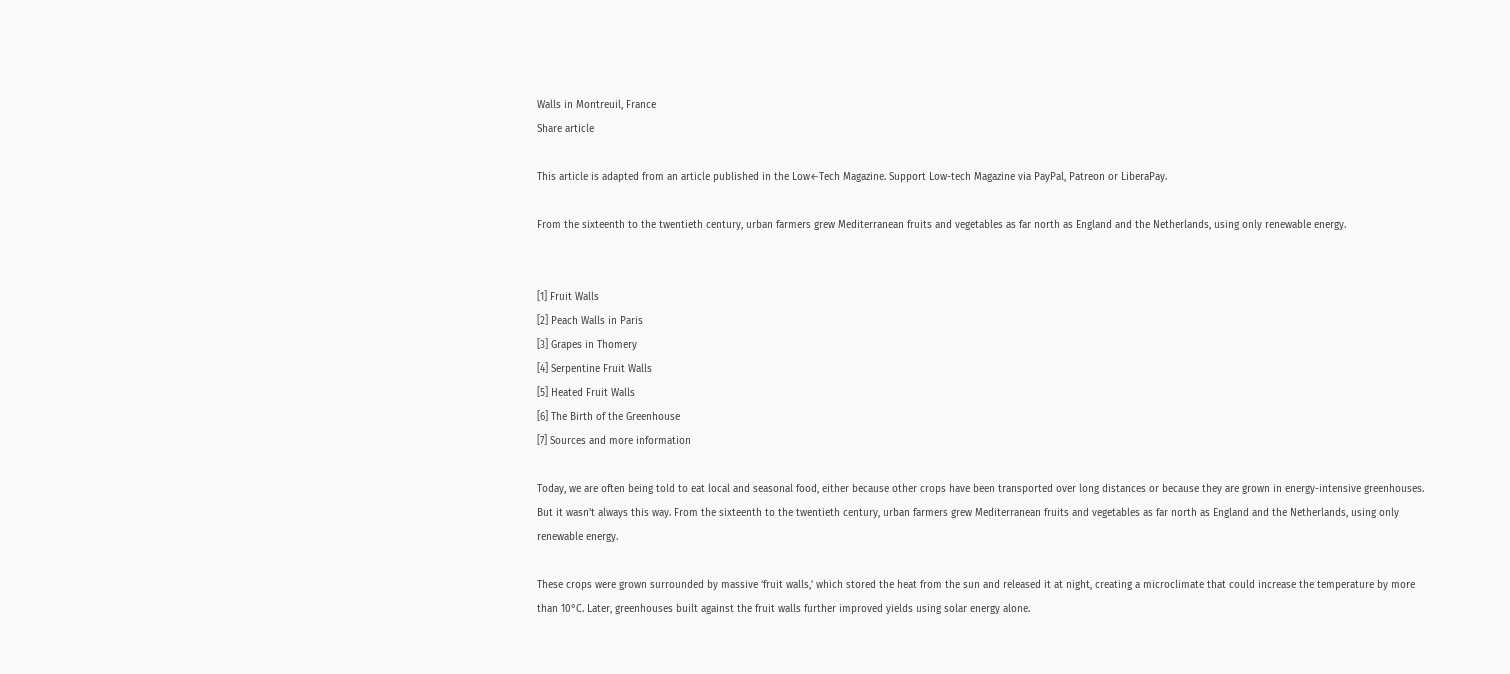Walls in Montreuil, France
Share article

This article is adapted from an article published in the Low←Tech Magazine. Support Low-tech Magazine via PayPal, Patreon or LiberaPay.

From the sixteenth to the twentieth century, urban farmers grew Mediterranean fruits and vegetables as far north as England and the Netherlands, using only renewable energy.


[1] Fruit Walls
[2] Peach Walls in Paris
[3] Grapes in Thomery
[4] Serpentine Fruit Walls
[5] Heated Fruit Walls
[6] The Birth of the Greenhouse
[7] Sources and more information

Today, we are often being told to eat local and seasonal food, either because other crops have been transported over long distances or because they are grown in energy-intensive greenhouses. But it wasn’t always this way. From the sixteenth to the twentieth century, urban farmers grew Mediterranean fruits and vegetables as far north as England and the Netherlands, using only renewable energy.

These crops were grown surrounded by massive ‘fruit walls,’ which stored the heat from the sun and released it at night, creating a microclimate that could increase the temperature by more than 10°C. Later, greenhouses built against the fruit walls further improved yields using solar energy alone.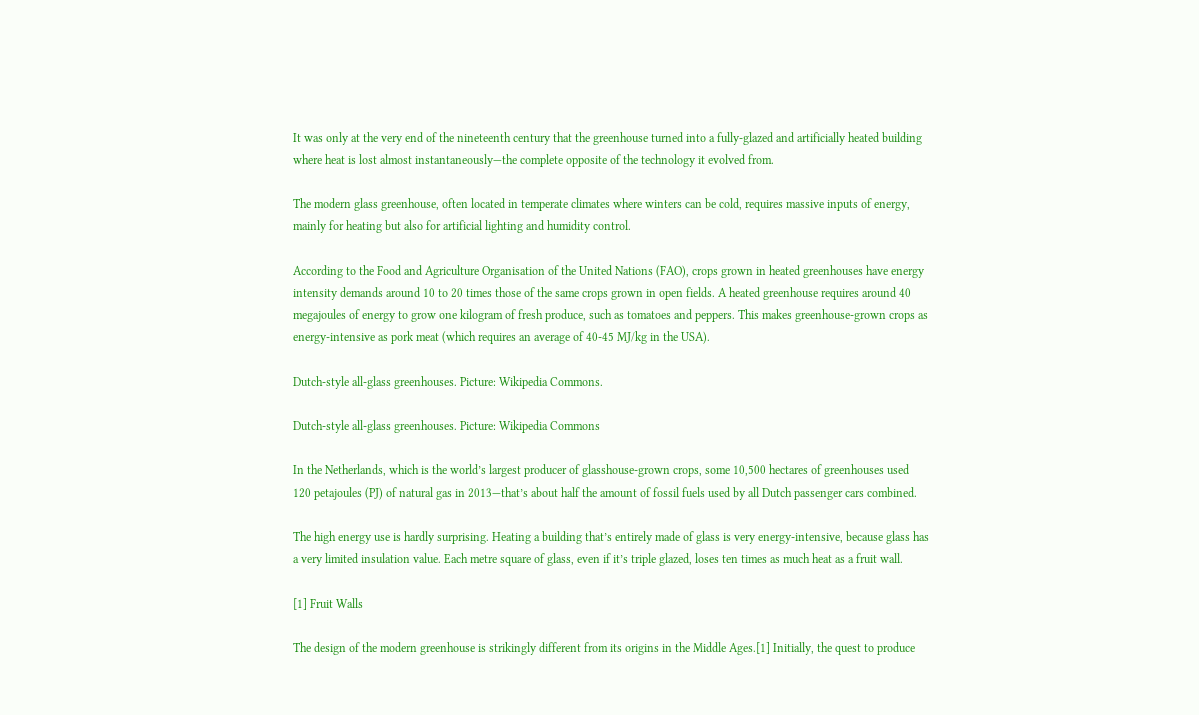It was only at the very end of the nineteenth century that the greenhouse turned into a fully-glazed and artificially heated building where heat is lost almost instantaneously—the complete opposite of the technology it evolved from.

The modern glass greenhouse, often located in temperate climates where winters can be cold, requires massive inputs of energy, mainly for heating but also for artificial lighting and humidity control.

According to the Food and Agriculture Organisation of the United Nations (FAO), crops grown in heated greenhouses have energy intensity demands around 10 to 20 times those of the same crops grown in open fields. A heated greenhouse requires around 40 megajoules of energy to grow one kilogram of fresh produce, such as tomatoes and peppers. This makes greenhouse-grown crops as energy-intensive as pork meat (which requires an average of 40-45 MJ/kg in the USA).

Dutch-style all-glass greenhouses. Picture: Wikipedia Commons.

Dutch-style all-glass greenhouses. Picture: Wikipedia Commons

In the Netherlands, which is the world’s largest producer of glasshouse-grown crops, some 10,500 hectares of greenhouses used 120 petajoules (PJ) of natural gas in 2013—that’s about half the amount of fossil fuels used by all Dutch passenger cars combined.

The high energy use is hardly surprising. Heating a building that’s entirely made of glass is very energy-intensive, because glass has a very limited insulation value. Each metre square of glass, even if it’s triple glazed, loses ten times as much heat as a fruit wall.

[1] Fruit Walls

The design of the modern greenhouse is strikingly different from its origins in the Middle Ages.[1] Initially, the quest to produce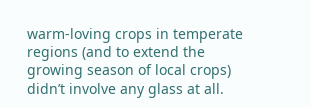warm-loving crops in temperate regions (and to extend the growing season of local crops) didn’t involve any glass at all.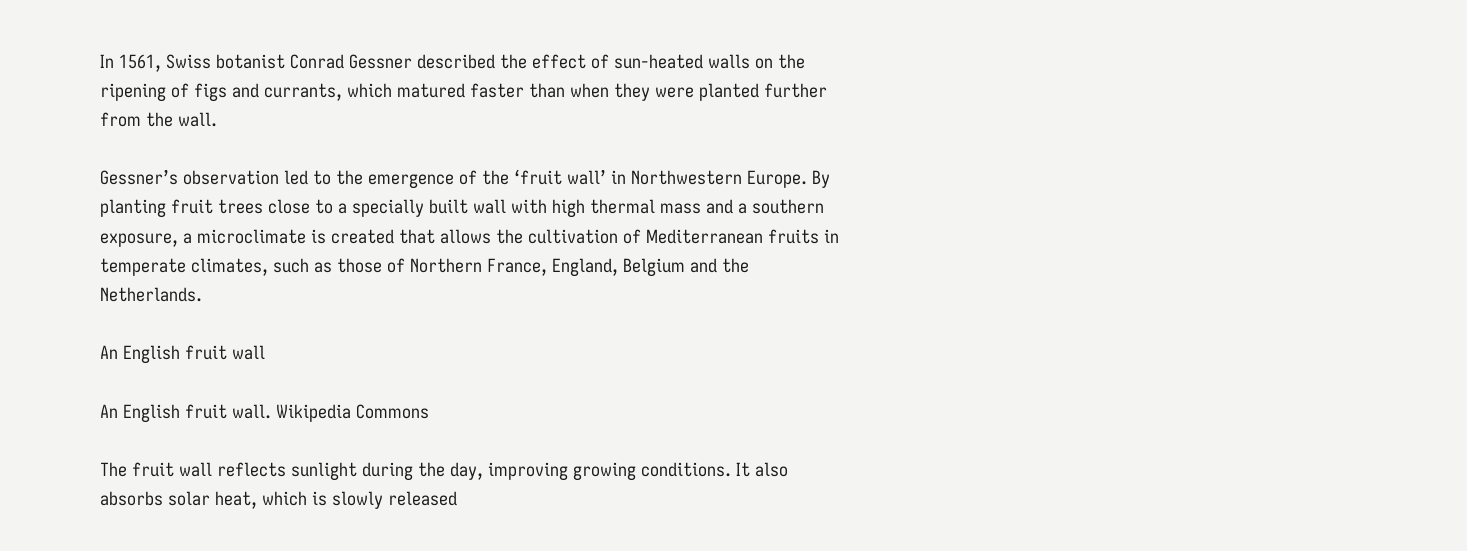In 1561, Swiss botanist Conrad Gessner described the effect of sun-heated walls on the ripening of figs and currants, which matured faster than when they were planted further from the wall.

Gessner’s observation led to the emergence of the ‘fruit wall’ in Northwestern Europe. By planting fruit trees close to a specially built wall with high thermal mass and a southern exposure, a microclimate is created that allows the cultivation of Mediterranean fruits in temperate climates, such as those of Northern France, England, Belgium and the Netherlands.

An English fruit wall

An English fruit wall. Wikipedia Commons

The fruit wall reflects sunlight during the day, improving growing conditions. It also absorbs solar heat, which is slowly released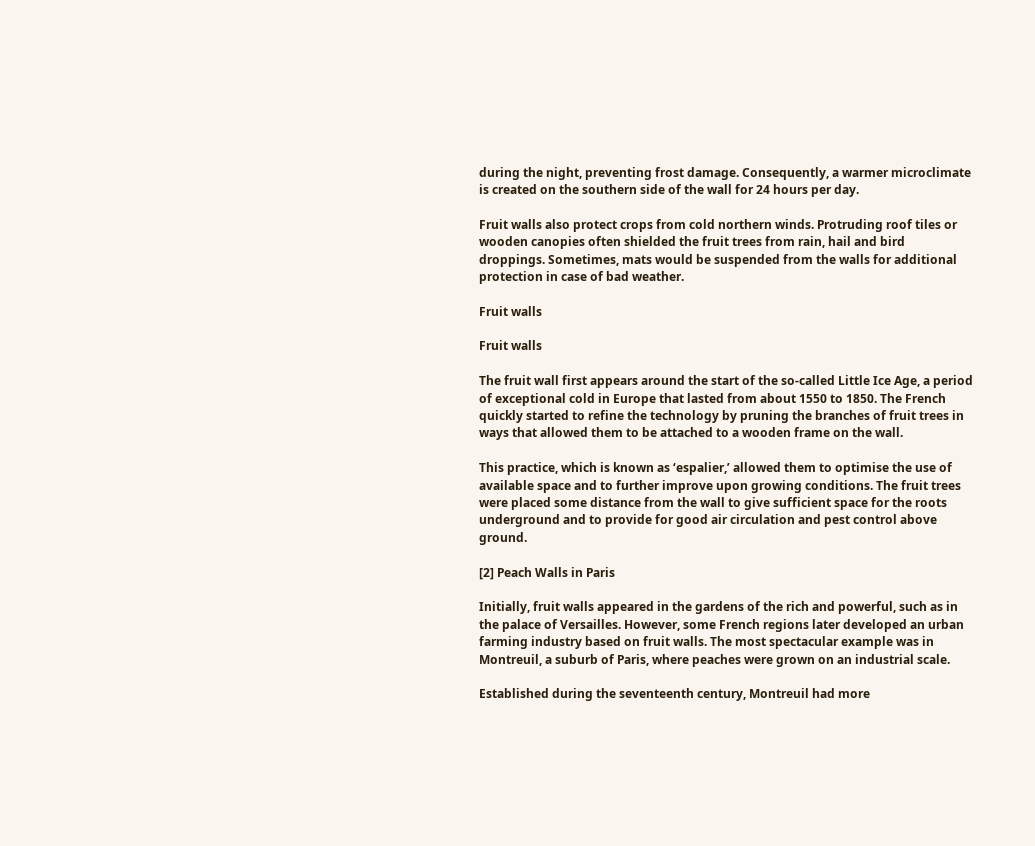during the night, preventing frost damage. Consequently, a warmer microclimate is created on the southern side of the wall for 24 hours per day.

Fruit walls also protect crops from cold northern winds. Protruding roof tiles or wooden canopies often shielded the fruit trees from rain, hail and bird droppings. Sometimes, mats would be suspended from the walls for additional protection in case of bad weather.

Fruit walls

Fruit walls

The fruit wall first appears around the start of the so-called Little Ice Age, a period of exceptional cold in Europe that lasted from about 1550 to 1850. The French quickly started to refine the technology by pruning the branches of fruit trees in ways that allowed them to be attached to a wooden frame on the wall.

This practice, which is known as ‘espalier,’ allowed them to optimise the use of available space and to further improve upon growing conditions. The fruit trees were placed some distance from the wall to give sufficient space for the roots underground and to provide for good air circulation and pest control above ground.

[2] Peach Walls in Paris

Initially, fruit walls appeared in the gardens of the rich and powerful, such as in the palace of Versailles. However, some French regions later developed an urban farming industry based on fruit walls. The most spectacular example was in Montreuil, a suburb of Paris, where peaches were grown on an industrial scale.

Established during the seventeenth century, Montreuil had more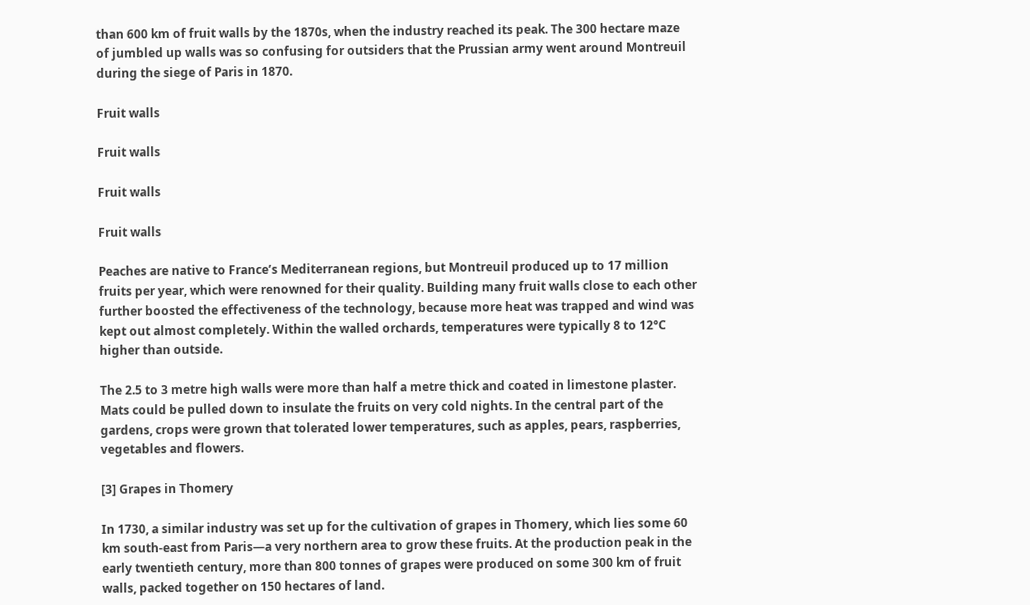than 600 km of fruit walls by the 1870s, when the industry reached its peak. The 300 hectare maze of jumbled up walls was so confusing for outsiders that the Prussian army went around Montreuil during the siege of Paris in 1870.

Fruit walls

Fruit walls

Fruit walls

Fruit walls

Peaches are native to France’s Mediterranean regions, but Montreuil produced up to 17 million fruits per year, which were renowned for their quality. Building many fruit walls close to each other further boosted the effectiveness of the technology, because more heat was trapped and wind was kept out almost completely. Within the walled orchards, temperatures were typically 8 to 12°C higher than outside.

The 2.5 to 3 metre high walls were more than half a metre thick and coated in limestone plaster. Mats could be pulled down to insulate the fruits on very cold nights. In the central part of the gardens, crops were grown that tolerated lower temperatures, such as apples, pears, raspberries, vegetables and flowers.

[3] Grapes in Thomery

In 1730, a similar industry was set up for the cultivation of grapes in Thomery, which lies some 60 km south-east from Paris—a very northern area to grow these fruits. At the production peak in the early twentieth century, more than 800 tonnes of grapes were produced on some 300 km of fruit walls, packed together on 150 hectares of land.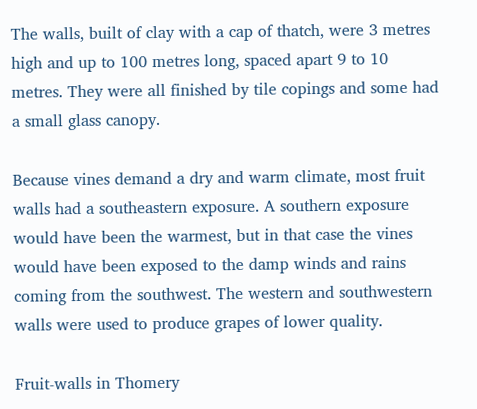The walls, built of clay with a cap of thatch, were 3 metres high and up to 100 metres long, spaced apart 9 to 10 metres. They were all finished by tile copings and some had a small glass canopy.

Because vines demand a dry and warm climate, most fruit walls had a southeastern exposure. A southern exposure would have been the warmest, but in that case the vines would have been exposed to the damp winds and rains coming from the southwest. The western and southwestern walls were used to produce grapes of lower quality.

Fruit-walls in Thomery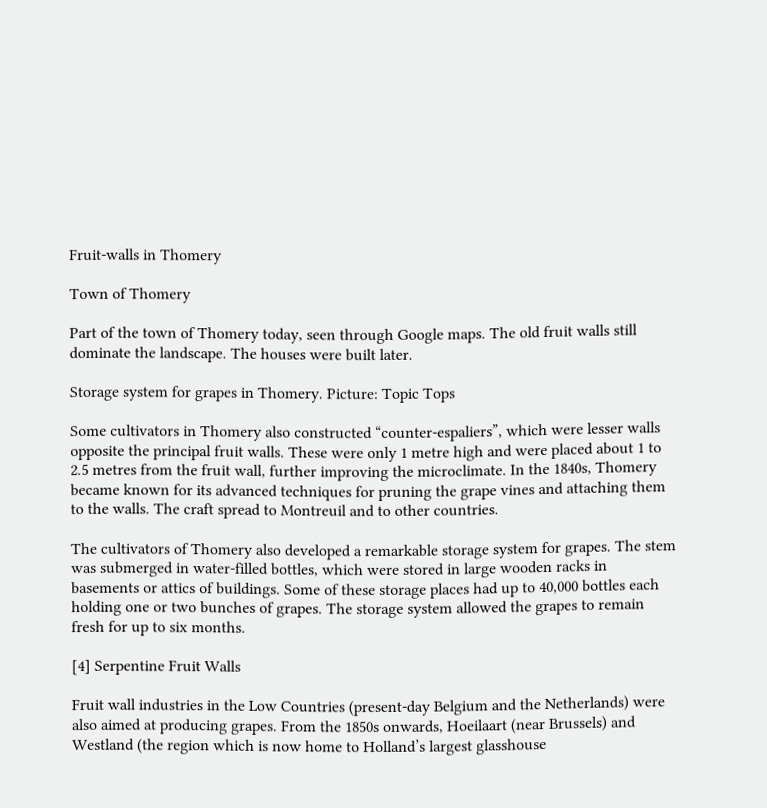Fruit-walls in Thomery

Town of Thomery

Part of the town of Thomery today, seen through Google maps. The old fruit walls still dominate the landscape. The houses were built later.

Storage system for grapes in Thomery. Picture: Topic Tops

Some cultivators in Thomery also constructed “counter-espaliers”, which were lesser walls opposite the principal fruit walls. These were only 1 metre high and were placed about 1 to 2.5 metres from the fruit wall, further improving the microclimate. In the 1840s, Thomery became known for its advanced techniques for pruning the grape vines and attaching them to the walls. The craft spread to Montreuil and to other countries.

The cultivators of Thomery also developed a remarkable storage system for grapes. The stem was submerged in water-filled bottles, which were stored in large wooden racks in basements or attics of buildings. Some of these storage places had up to 40,000 bottles each holding one or two bunches of grapes. The storage system allowed the grapes to remain fresh for up to six months.

[4] Serpentine Fruit Walls

Fruit wall industries in the Low Countries (present-day Belgium and the Netherlands) were also aimed at producing grapes. From the 1850s onwards, Hoeilaart (near Brussels) and Westland (the region which is now home to Holland’s largest glasshouse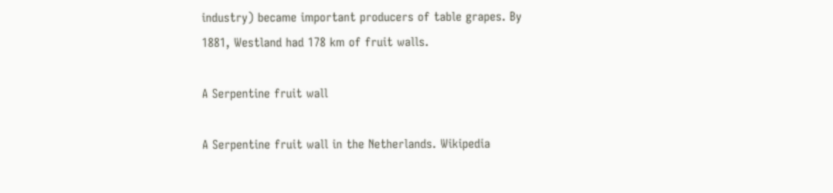industry) became important producers of table grapes. By 1881, Westland had 178 km of fruit walls.

A Serpentine fruit wall

A Serpentine fruit wall in the Netherlands. Wikipedia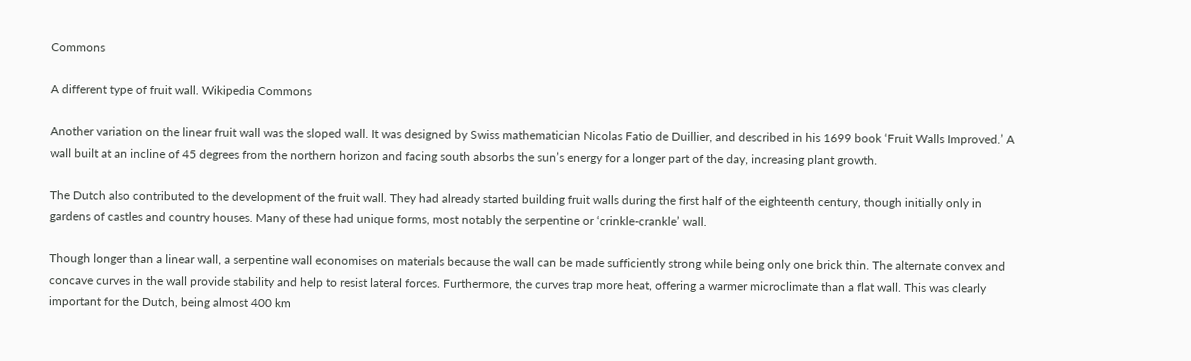Commons

A different type of fruit wall. Wikipedia Commons

Another variation on the linear fruit wall was the sloped wall. It was designed by Swiss mathematician Nicolas Fatio de Duillier, and described in his 1699 book ‘Fruit Walls Improved.’ A wall built at an incline of 45 degrees from the northern horizon and facing south absorbs the sun’s energy for a longer part of the day, increasing plant growth.

The Dutch also contributed to the development of the fruit wall. They had already started building fruit walls during the first half of the eighteenth century, though initially only in gardens of castles and country houses. Many of these had unique forms, most notably the serpentine or ‘crinkle-crankle’ wall.

Though longer than a linear wall, a serpentine wall economises on materials because the wall can be made sufficiently strong while being only one brick thin. The alternate convex and concave curves in the wall provide stability and help to resist lateral forces. Furthermore, the curves trap more heat, offering a warmer microclimate than a flat wall. This was clearly important for the Dutch, being almost 400 km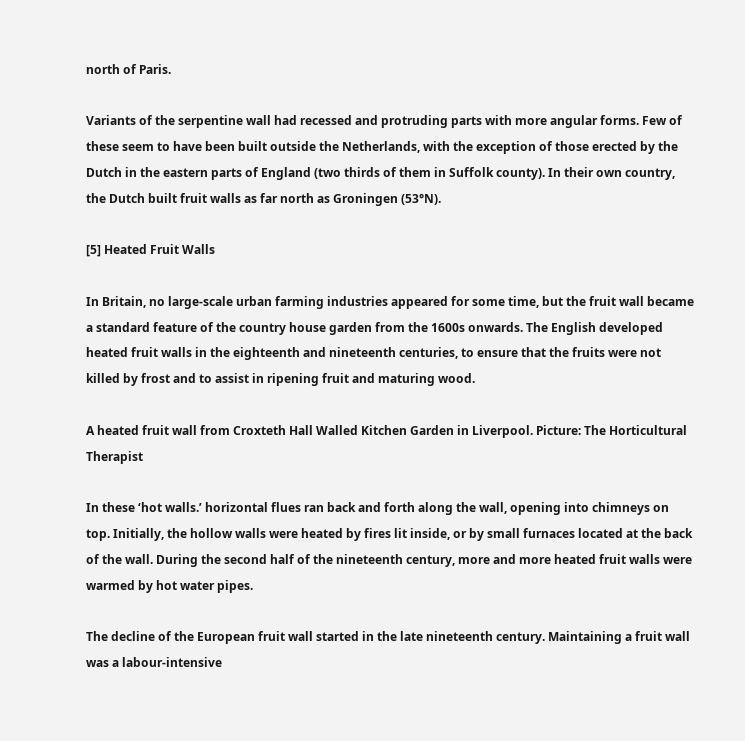north of Paris.

Variants of the serpentine wall had recessed and protruding parts with more angular forms. Few of these seem to have been built outside the Netherlands, with the exception of those erected by the Dutch in the eastern parts of England (two thirds of them in Suffolk county). In their own country, the Dutch built fruit walls as far north as Groningen (53°N).

[5] Heated Fruit Walls

In Britain, no large-scale urban farming industries appeared for some time, but the fruit wall became a standard feature of the country house garden from the 1600s onwards. The English developed heated fruit walls in the eighteenth and nineteenth centuries, to ensure that the fruits were not killed by frost and to assist in ripening fruit and maturing wood.

A heated fruit wall from Croxteth Hall Walled Kitchen Garden in Liverpool. Picture: The Horticultural Therapist

In these ‘hot walls.’ horizontal flues ran back and forth along the wall, opening into chimneys on top. Initially, the hollow walls were heated by fires lit inside, or by small furnaces located at the back of the wall. During the second half of the nineteenth century, more and more heated fruit walls were warmed by hot water pipes.

The decline of the European fruit wall started in the late nineteenth century. Maintaining a fruit wall was a labour-intensive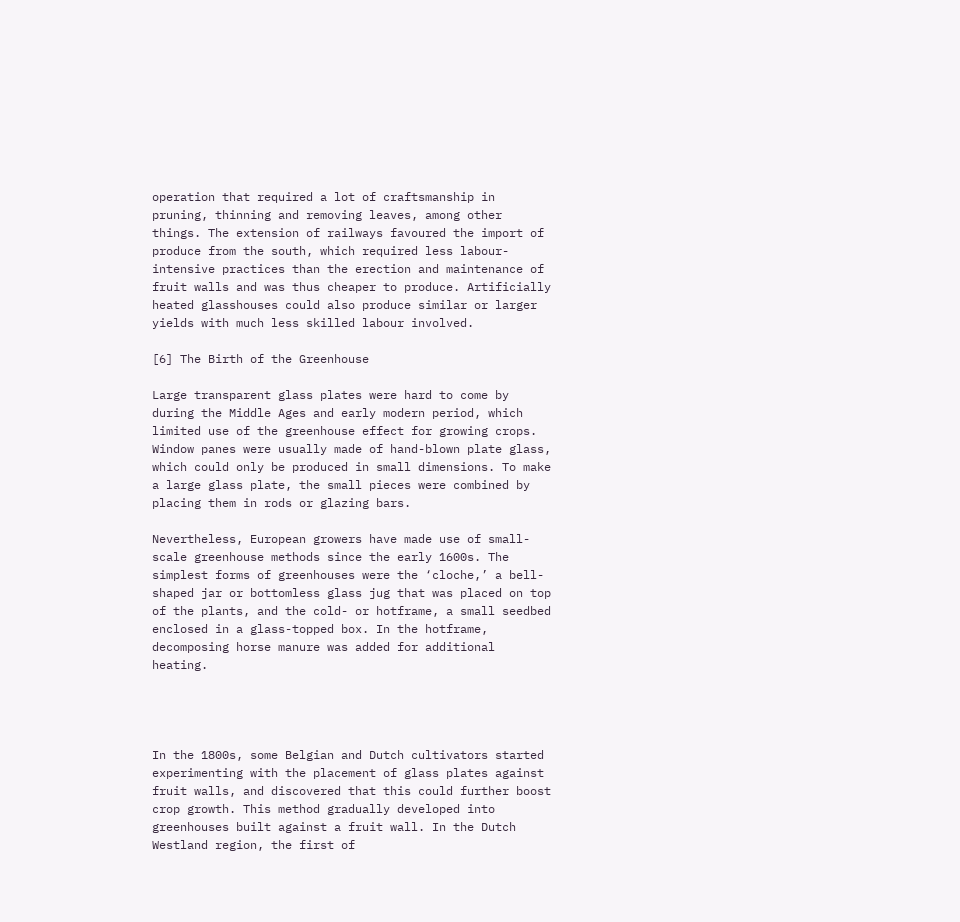operation that required a lot of craftsmanship in pruning, thinning and removing leaves, among other things. The extension of railways favoured the import of produce from the south, which required less labour-intensive practices than the erection and maintenance of fruit walls and was thus cheaper to produce. Artificially heated glasshouses could also produce similar or larger yields with much less skilled labour involved.

[6] The Birth of the Greenhouse

Large transparent glass plates were hard to come by during the Middle Ages and early modern period, which limited use of the greenhouse effect for growing crops. Window panes were usually made of hand-blown plate glass, which could only be produced in small dimensions. To make a large glass plate, the small pieces were combined by placing them in rods or glazing bars.

Nevertheless, European growers have made use of small-scale greenhouse methods since the early 1600s. The simplest forms of greenhouses were the ‘cloche,’ a bell-shaped jar or bottomless glass jug that was placed on top of the plants, and the cold- or hotframe, a small seedbed enclosed in a glass-topped box. In the hotframe, decomposing horse manure was added for additional heating.




In the 1800s, some Belgian and Dutch cultivators started experimenting with the placement of glass plates against fruit walls, and discovered that this could further boost crop growth. This method gradually developed into greenhouses built against a fruit wall. In the Dutch Westland region, the first of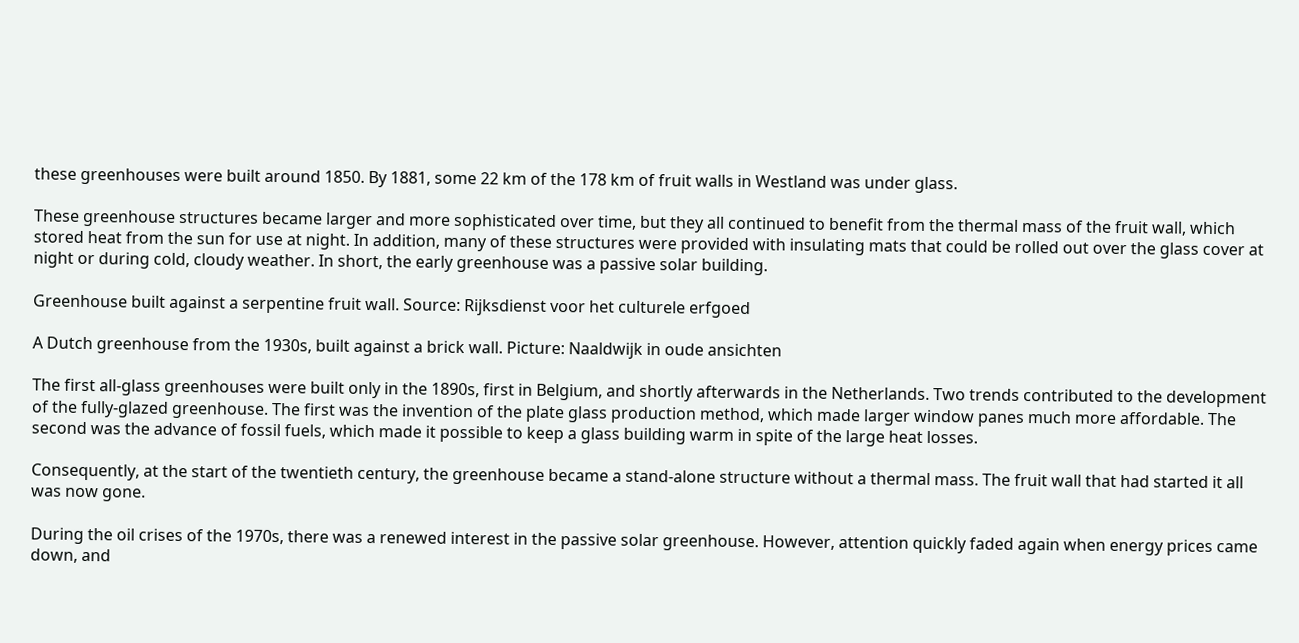these greenhouses were built around 1850. By 1881, some 22 km of the 178 km of fruit walls in Westland was under glass.

These greenhouse structures became larger and more sophisticated over time, but they all continued to benefit from the thermal mass of the fruit wall, which stored heat from the sun for use at night. In addition, many of these structures were provided with insulating mats that could be rolled out over the glass cover at night or during cold, cloudy weather. In short, the early greenhouse was a passive solar building.

Greenhouse built against a serpentine fruit wall. Source: Rijksdienst voor het culturele erfgoed

A Dutch greenhouse from the 1930s, built against a brick wall. Picture: Naaldwijk in oude ansichten

The first all-glass greenhouses were built only in the 1890s, first in Belgium, and shortly afterwards in the Netherlands. Two trends contributed to the development of the fully-glazed greenhouse. The first was the invention of the plate glass production method, which made larger window panes much more affordable. The second was the advance of fossil fuels, which made it possible to keep a glass building warm in spite of the large heat losses.

Consequently, at the start of the twentieth century, the greenhouse became a stand-alone structure without a thermal mass. The fruit wall that had started it all was now gone.

During the oil crises of the 1970s, there was a renewed interest in the passive solar greenhouse. However, attention quickly faded again when energy prices came down, and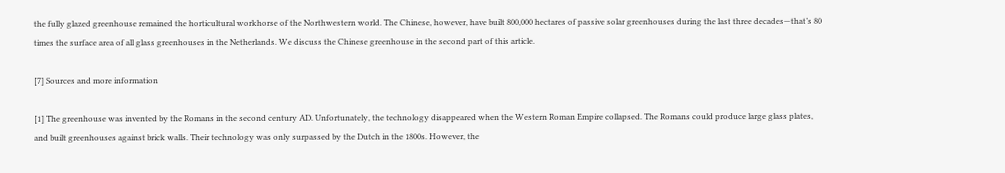the fully glazed greenhouse remained the horticultural workhorse of the Northwestern world. The Chinese, however, have built 800,000 hectares of passive solar greenhouses during the last three decades—that’s 80 times the surface area of all glass greenhouses in the Netherlands. We discuss the Chinese greenhouse in the second part of this article.

[7] Sources and more information

[1] The greenhouse was invented by the Romans in the second century AD. Unfortunately, the technology disappeared when the Western Roman Empire collapsed. The Romans could produce large glass plates, and built greenhouses against brick walls. Their technology was only surpassed by the Dutch in the 1800s. However, the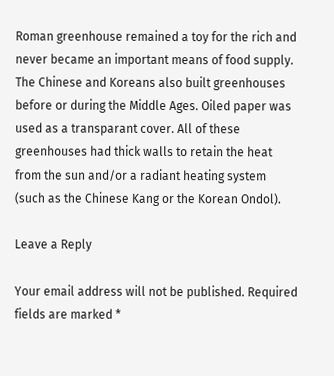Roman greenhouse remained a toy for the rich and never became an important means of food supply. The Chinese and Koreans also built greenhouses before or during the Middle Ages. Oiled paper was used as a transparant cover. All of these greenhouses had thick walls to retain the heat from the sun and/or a radiant heating system (such as the Chinese Kang or the Korean Ondol).

Leave a Reply

Your email address will not be published. Required fields are marked *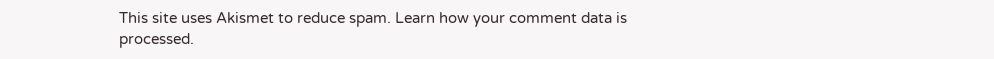This site uses Akismet to reduce spam. Learn how your comment data is processed.